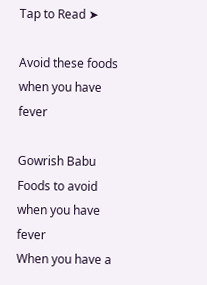Tap to Read ➤

Avoid these foods when you have fever

Gowrish Babu
Foods to avoid when you have fever
When you have a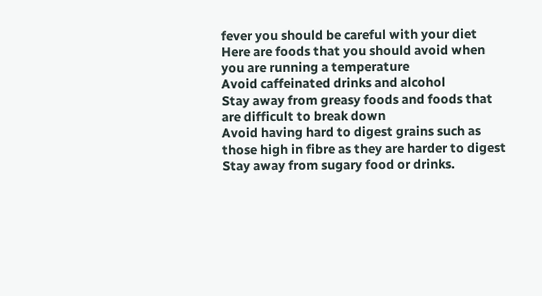fever you should be careful with your diet
Here are foods that you should avoid when you are running a temperature
Avoid caffeinated drinks and alcohol
Stay away from greasy foods and foods that are difficult to break down
Avoid having hard to digest grains such as those high in fibre as they are harder to digest
Stay away from sugary food or drinks.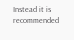Instead it is recommended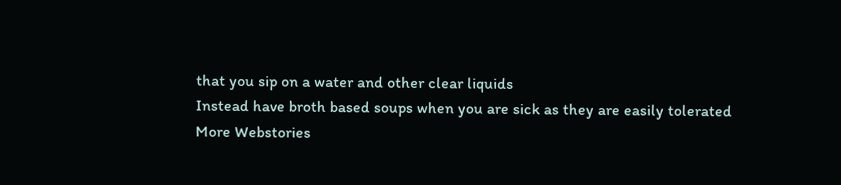that you sip on a water and other clear liquids
Instead have broth based soups when you are sick as they are easily tolerated
More Webstories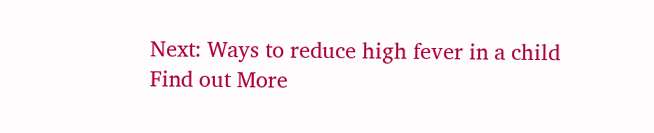Next: Ways to reduce high fever in a child
Find out More